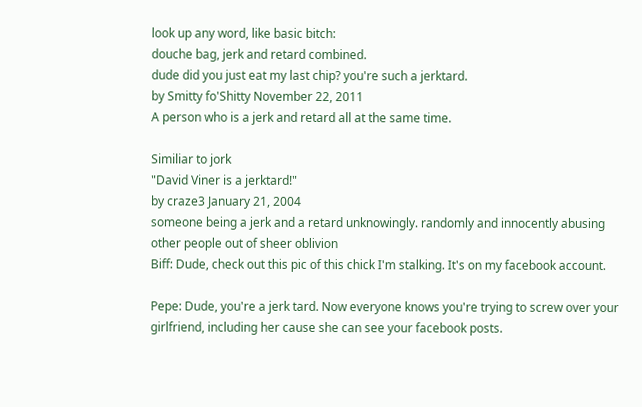look up any word, like basic bitch:
douche bag, jerk and retard combined.
dude did you just eat my last chip? you're such a jerktard.
by Smitty fo'Shitty November 22, 2011
A person who is a jerk and retard all at the same time.

Similiar to jork
"David Viner is a jerktard!"
by craze3 January 21, 2004
someone being a jerk and a retard unknowingly. randomly and innocently abusing other people out of sheer oblivion
Biff: Dude, check out this pic of this chick I'm stalking. It's on my facebook account.

Pepe: Dude, you're a jerk tard. Now everyone knows you're trying to screw over your girlfriend, including her cause she can see your facebook posts.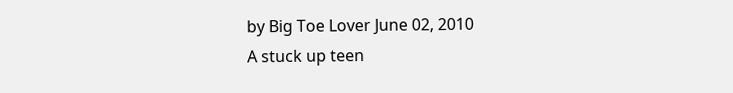by Big Toe Lover June 02, 2010
A stuck up teen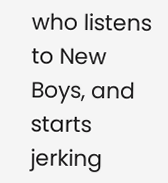who listens to New Boys, and starts jerking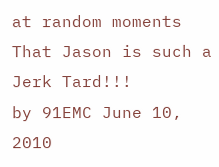at random moments
That Jason is such a Jerk Tard!!!
by 91EMC June 10, 2010